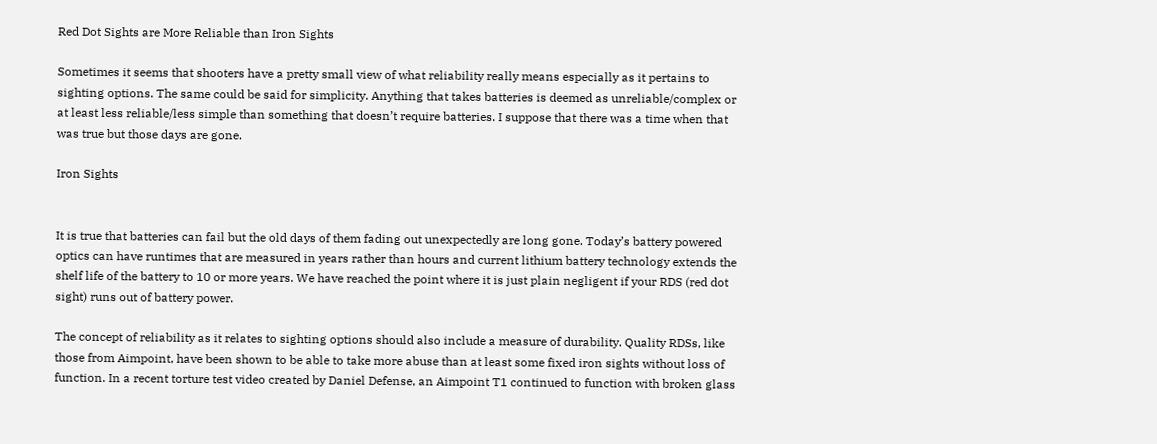Red Dot Sights are More Reliable than Iron Sights

Sometimes it seems that shooters have a pretty small view of what reliability really means especially as it pertains to sighting options. The same could be said for simplicity. Anything that takes batteries is deemed as unreliable/complex or at least less reliable/less simple than something that doesn’t require batteries. I suppose that there was a time when that was true but those days are gone.

Iron Sights


It is true that batteries can fail but the old days of them fading out unexpectedly are long gone. Today’s battery powered optics can have runtimes that are measured in years rather than hours and current lithium battery technology extends the shelf life of the battery to 10 or more years. We have reached the point where it is just plain negligent if your RDS (red dot sight) runs out of battery power.

The concept of reliability as it relates to sighting options should also include a measure of durability. Quality RDSs, like those from Aimpoint, have been shown to be able to take more abuse than at least some fixed iron sights without loss of function. In a recent torture test video created by Daniel Defense, an Aimpoint T1 continued to function with broken glass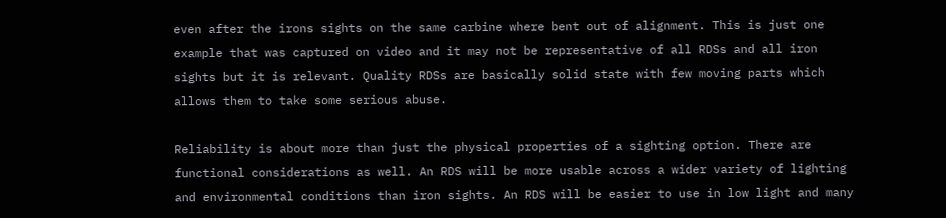even after the irons sights on the same carbine where bent out of alignment. This is just one example that was captured on video and it may not be representative of all RDSs and all iron sights but it is relevant. Quality RDSs are basically solid state with few moving parts which allows them to take some serious abuse.

Reliability is about more than just the physical properties of a sighting option. There are functional considerations as well. An RDS will be more usable across a wider variety of lighting and environmental conditions than iron sights. An RDS will be easier to use in low light and many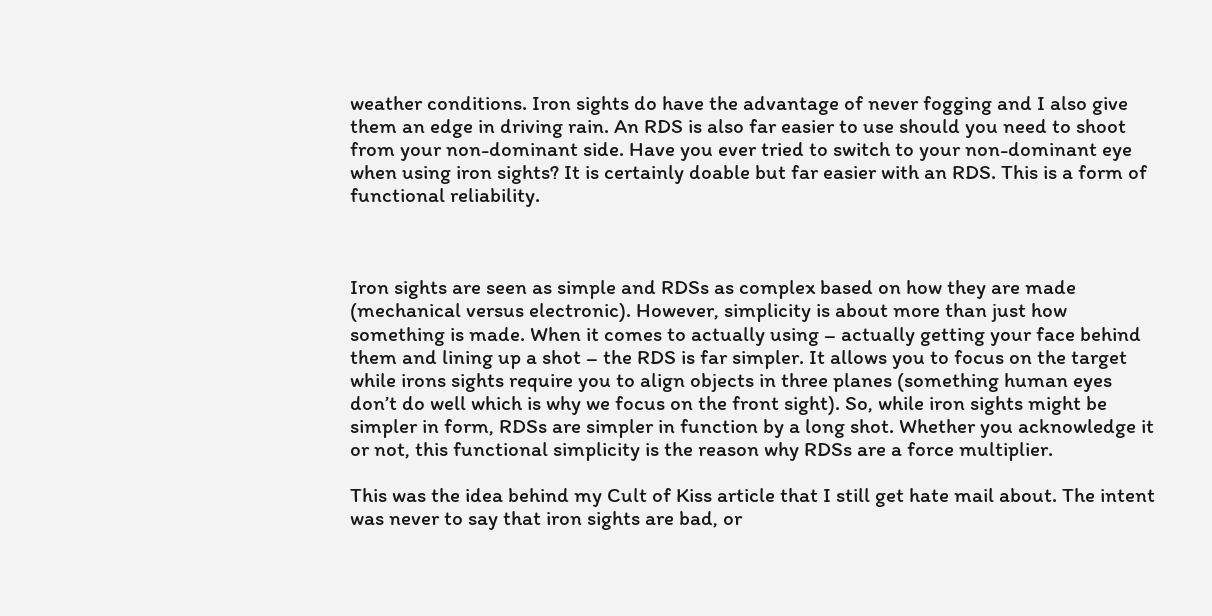weather conditions. Iron sights do have the advantage of never fogging and I also give them an edge in driving rain. An RDS is also far easier to use should you need to shoot from your non-dominant side. Have you ever tried to switch to your non-dominant eye when using iron sights? It is certainly doable but far easier with an RDS. This is a form of functional reliability.



Iron sights are seen as simple and RDSs as complex based on how they are made (mechanical versus electronic). However, simplicity is about more than just how something is made. When it comes to actually using – actually getting your face behind them and lining up a shot – the RDS is far simpler. It allows you to focus on the target while irons sights require you to align objects in three planes (something human eyes don’t do well which is why we focus on the front sight). So, while iron sights might be simpler in form, RDSs are simpler in function by a long shot. Whether you acknowledge it or not, this functional simplicity is the reason why RDSs are a force multiplier.

This was the idea behind my Cult of Kiss article that I still get hate mail about. The intent was never to say that iron sights are bad, or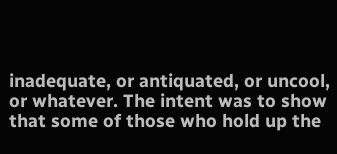inadequate, or antiquated, or uncool, or whatever. The intent was to show that some of those who hold up the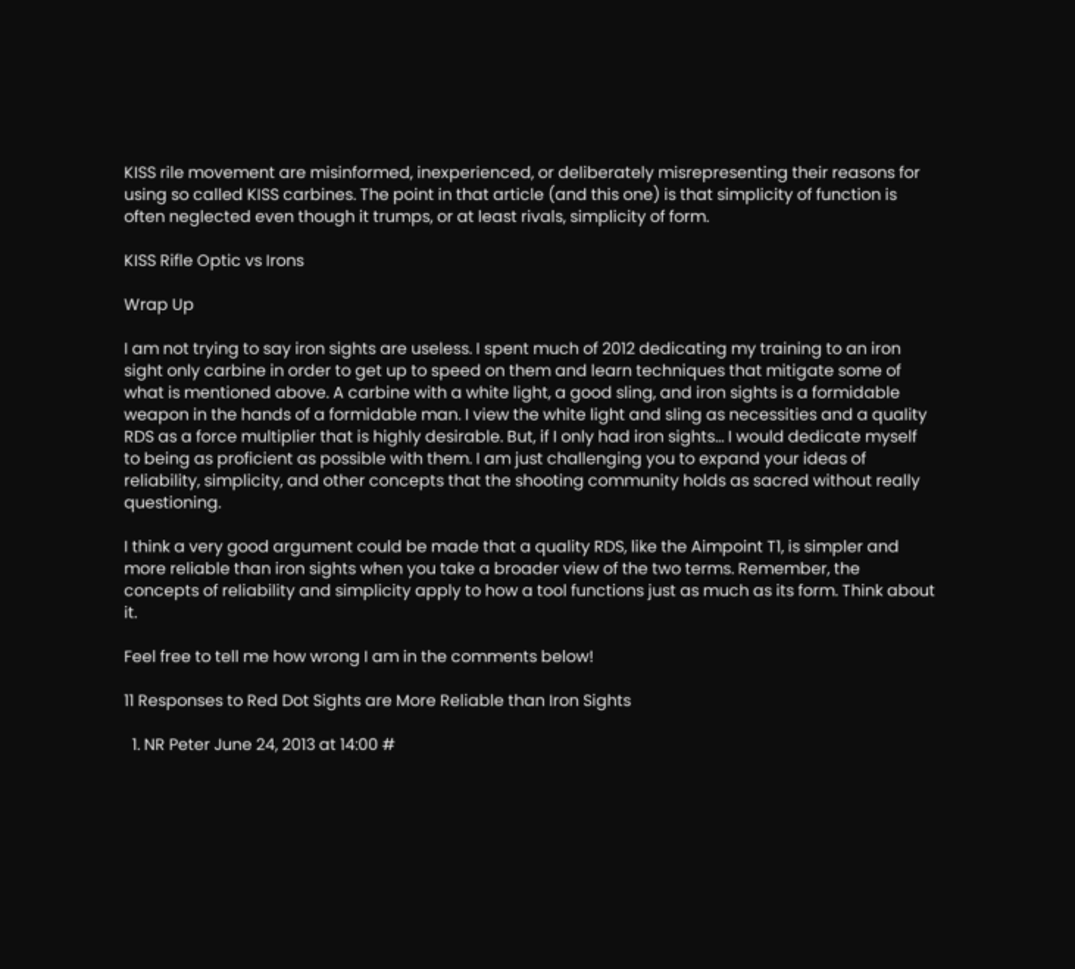KISS rile movement are misinformed, inexperienced, or deliberately misrepresenting their reasons for using so called KISS carbines. The point in that article (and this one) is that simplicity of function is often neglected even though it trumps, or at least rivals, simplicity of form.

KISS Rifle Optic vs Irons

Wrap Up

I am not trying to say iron sights are useless. I spent much of 2012 dedicating my training to an iron sight only carbine in order to get up to speed on them and learn techniques that mitigate some of what is mentioned above. A carbine with a white light, a good sling, and iron sights is a formidable weapon in the hands of a formidable man. I view the white light and sling as necessities and a quality RDS as a force multiplier that is highly desirable. But, if I only had iron sights… I would dedicate myself to being as proficient as possible with them. I am just challenging you to expand your ideas of reliability, simplicity, and other concepts that the shooting community holds as sacred without really questioning.

I think a very good argument could be made that a quality RDS, like the Aimpoint T1, is simpler and more reliable than iron sights when you take a broader view of the two terms. Remember, the concepts of reliability and simplicity apply to how a tool functions just as much as its form. Think about it.

Feel free to tell me how wrong I am in the comments below!

11 Responses to Red Dot Sights are More Reliable than Iron Sights

  1. NR Peter June 24, 2013 at 14:00 #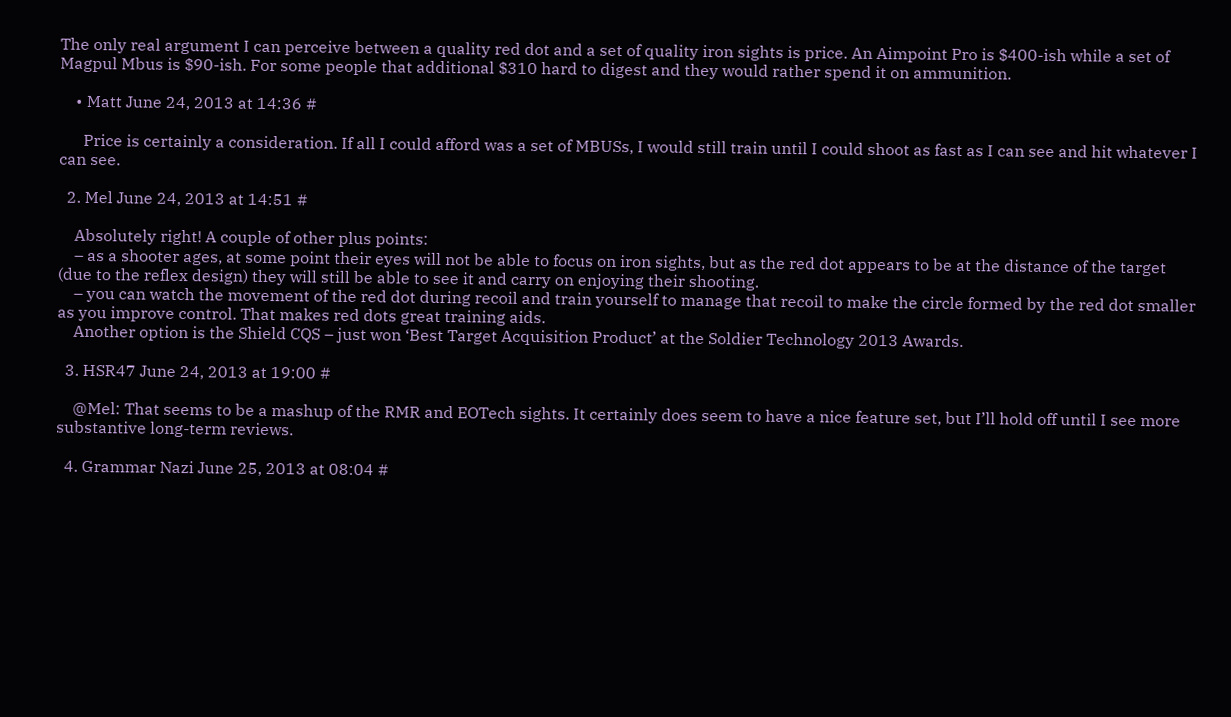The only real argument I can perceive between a quality red dot and a set of quality iron sights is price. An Aimpoint Pro is $400-ish while a set of Magpul Mbus is $90-ish. For some people that additional $310 hard to digest and they would rather spend it on ammunition.

    • Matt June 24, 2013 at 14:36 #

      Price is certainly a consideration. If all I could afford was a set of MBUSs, I would still train until I could shoot as fast as I can see and hit whatever I can see.

  2. Mel June 24, 2013 at 14:51 #

    Absolutely right! A couple of other plus points:
    – as a shooter ages, at some point their eyes will not be able to focus on iron sights, but as the red dot appears to be at the distance of the target (due to the reflex design) they will still be able to see it and carry on enjoying their shooting.
    – you can watch the movement of the red dot during recoil and train yourself to manage that recoil to make the circle formed by the red dot smaller as you improve control. That makes red dots great training aids.
    Another option is the Shield CQS – just won ‘Best Target Acquisition Product’ at the Soldier Technology 2013 Awards.

  3. HSR47 June 24, 2013 at 19:00 #

    @Mel: That seems to be a mashup of the RMR and EOTech sights. It certainly does seem to have a nice feature set, but I’ll hold off until I see more substantive long-term reviews.

  4. Grammar Nazi June 25, 2013 at 08:04 #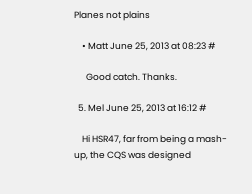Planes not plains

    • Matt June 25, 2013 at 08:23 #

      Good catch. Thanks.

  5. Mel June 25, 2013 at 16:12 #

    Hi HSR47, far from being a mash-up, the CQS was designed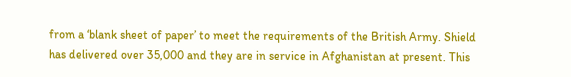from a ‘blank sheet of paper’ to meet the requirements of the British Army. Shield has delivered over 35,000 and they are in service in Afghanistan at present. This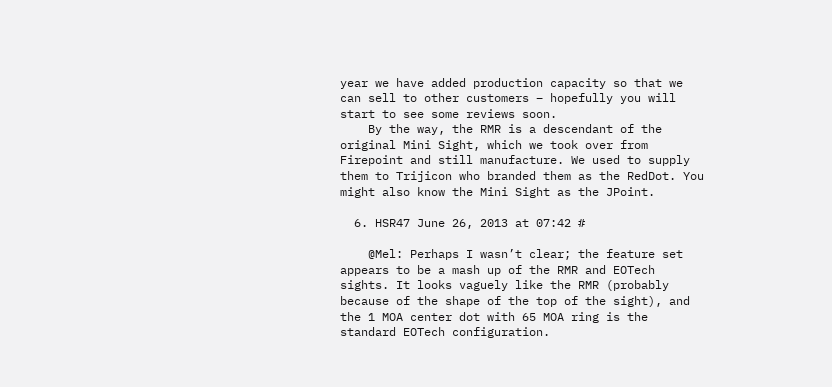year we have added production capacity so that we can sell to other customers – hopefully you will start to see some reviews soon.
    By the way, the RMR is a descendant of the original Mini Sight, which we took over from Firepoint and still manufacture. We used to supply them to Trijicon who branded them as the RedDot. You might also know the Mini Sight as the JPoint.

  6. HSR47 June 26, 2013 at 07:42 #

    @Mel: Perhaps I wasn’t clear; the feature set appears to be a mash up of the RMR and EOTech sights. It looks vaguely like the RMR (probably because of the shape of the top of the sight), and the 1 MOA center dot with 65 MOA ring is the standard EOTech configuration.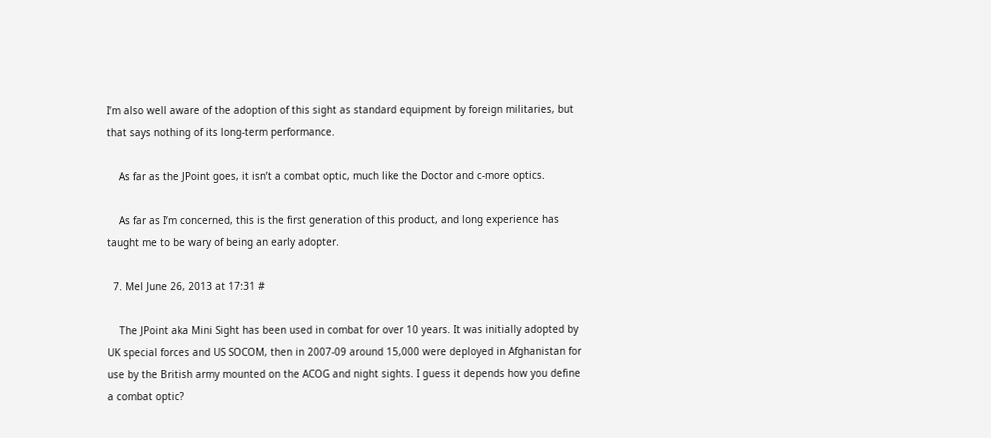I’m also well aware of the adoption of this sight as standard equipment by foreign militaries, but that says nothing of its long-term performance.

    As far as the JPoint goes, it isn’t a combat optic, much like the Doctor and c-more optics.

    As far as I’m concerned, this is the first generation of this product, and long experience has taught me to be wary of being an early adopter.

  7. Mel June 26, 2013 at 17:31 #

    The JPoint aka Mini Sight has been used in combat for over 10 years. It was initially adopted by UK special forces and US SOCOM, then in 2007-09 around 15,000 were deployed in Afghanistan for use by the British army mounted on the ACOG and night sights. I guess it depends how you define a combat optic?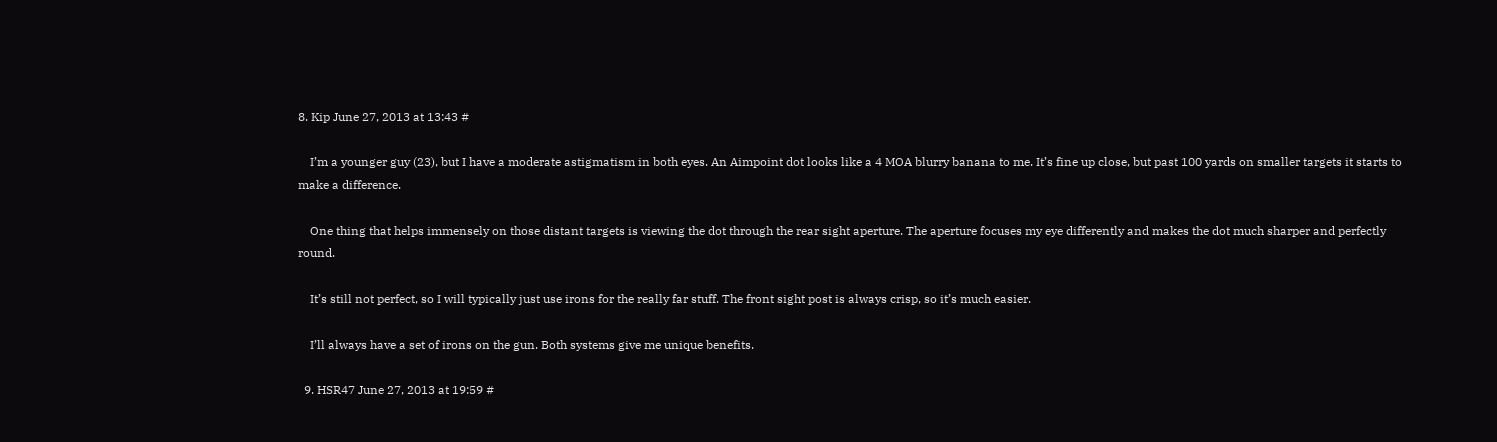8. Kip June 27, 2013 at 13:43 #

    I’m a younger guy (23), but I have a moderate astigmatism in both eyes. An Aimpoint dot looks like a 4 MOA blurry banana to me. It’s fine up close, but past 100 yards on smaller targets it starts to make a difference.

    One thing that helps immensely on those distant targets is viewing the dot through the rear sight aperture. The aperture focuses my eye differently and makes the dot much sharper and perfectly round.

    It’s still not perfect, so I will typically just use irons for the really far stuff. The front sight post is always crisp, so it’s much easier.

    I’ll always have a set of irons on the gun. Both systems give me unique benefits.

  9. HSR47 June 27, 2013 at 19:59 #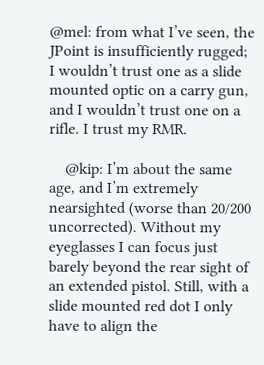@mel: from what I’ve seen, the JPoint is insufficiently rugged; I wouldn’t trust one as a slide mounted optic on a carry gun, and I wouldn’t trust one on a rifle. I trust my RMR.

    @kip: I’m about the same age, and I’m extremely nearsighted (worse than 20/200 uncorrected). Without my eyeglasses I can focus just barely beyond the rear sight of an extended pistol. Still, with a slide mounted red dot I only have to align the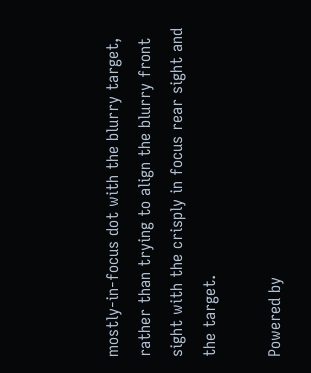mostly-in-focus dot with the blurry target, rather than trying to align the blurry front sight with the crisply in focus rear sight and the target.

Powered by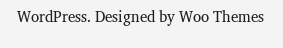WordPress. Designed by Woo Themes